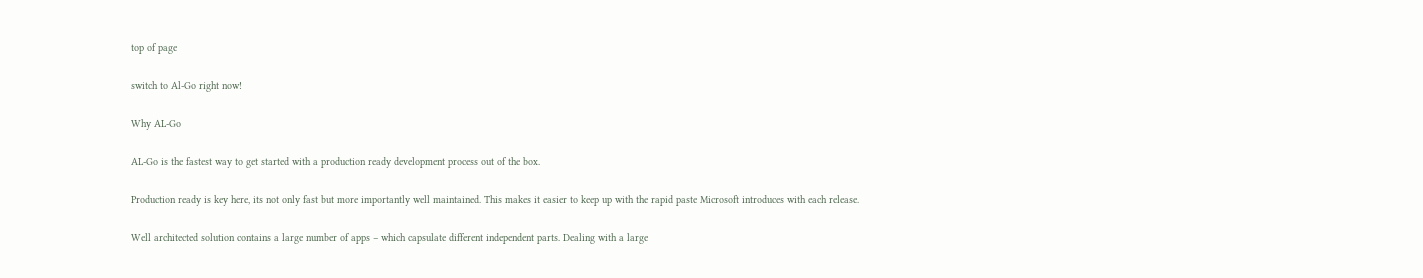top of page

switch to Al-Go right now!

Why AL-Go

AL-Go is the fastest way to get started with a production ready development process out of the box.

Production ready is key here, its not only fast but more importantly well maintained. This makes it easier to keep up with the rapid paste Microsoft introduces with each release.

Well architected solution contains a large number of apps – which capsulate different independent parts. Dealing with a large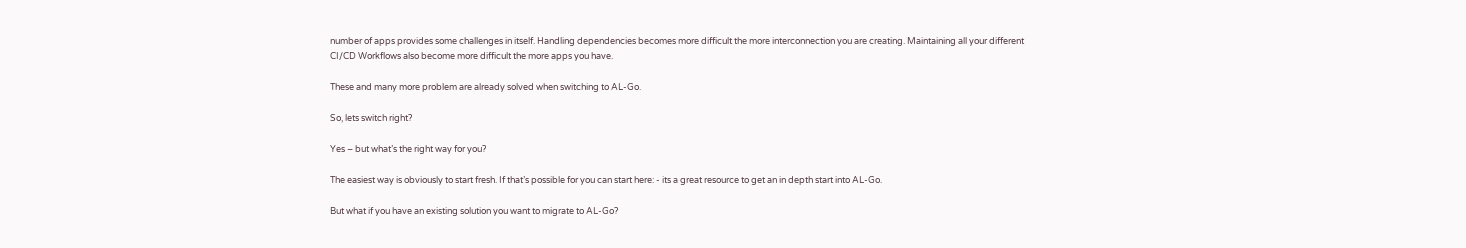number of apps provides some challenges in itself. Handling dependencies becomes more difficult the more interconnection you are creating. Maintaining all your different CI/CD Workflows also become more difficult the more apps you have.

These and many more problem are already solved when switching to AL-Go.

So, lets switch right?

Yes – but what’s the right way for you?

The easiest way is obviously to start fresh. If that’s possible for you can start here: - its a great resource to get an in depth start into AL-Go.

But what if you have an existing solution you want to migrate to AL-Go?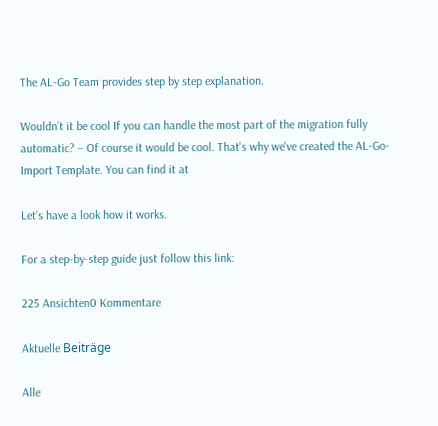The AL-Go Team provides step by step explanation.

Wouldn’t it be cool If you can handle the most part of the migration fully automatic? – Of course it would be cool. That's why we've created the AL-Go-Import Template. You can find it at

Let’s have a look how it works.

For a step-by-step guide just follow this link:

225 Ansichten0 Kommentare

Aktuelle Beiträge

Alle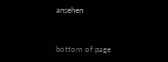ansehen


bottom of page